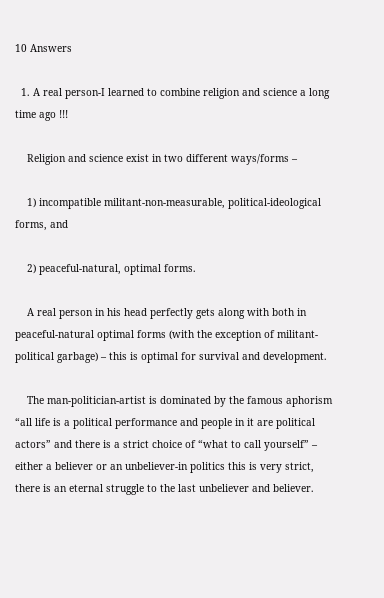10 Answers

  1. A real person-I learned to combine religion and science a long time ago !!!

    Religion and science exist in two different ways/forms –

    1) incompatible militant-non-measurable, political-ideological forms, and

    2) peaceful-natural, optimal forms.

    A real person in his head perfectly gets along with both in peaceful-natural optimal forms (with the exception of militant-political garbage) – this is optimal for survival and development.

    The man-politician-artist is dominated by the famous aphorism “all life is a political performance and people in it are political actors” and there is a strict choice of “what to call yourself” – either a believer or an unbeliever-in politics this is very strict, there is an eternal struggle to the last unbeliever and believer.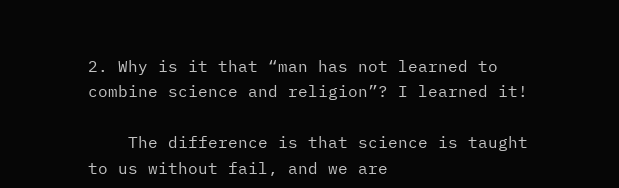2. Why is it that “man has not learned to combine science and religion”? I learned it!

    The difference is that science is taught to us without fail, and we are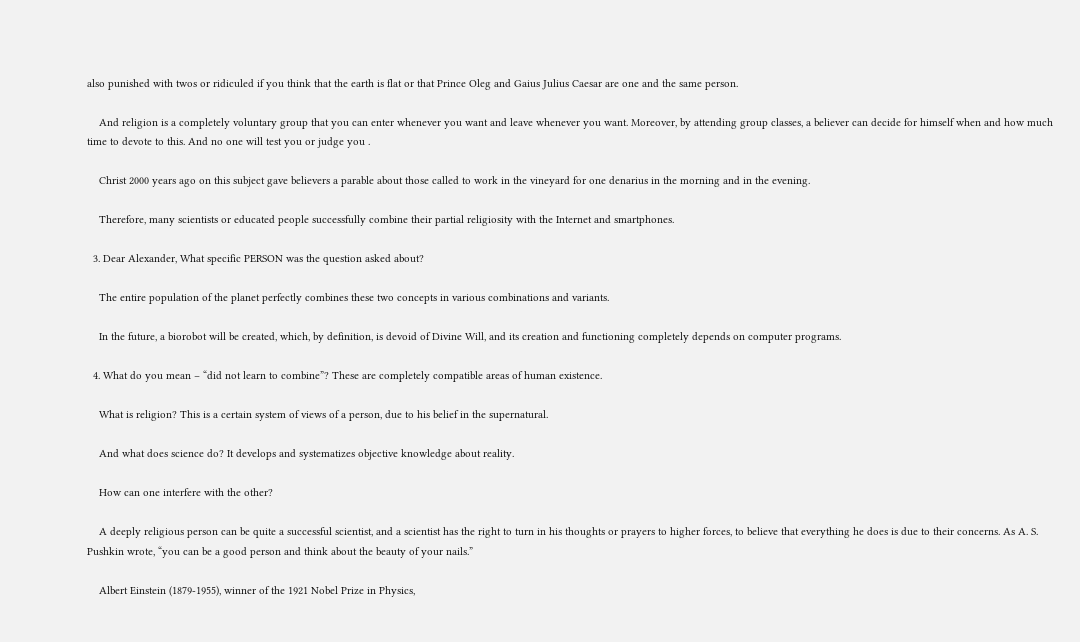also punished with twos or ridiculed if you think that the earth is flat or that Prince Oleg and Gaius Julius Caesar are one and the same person.

    And religion is a completely voluntary group that you can enter whenever you want and leave whenever you want. Moreover, by attending group classes, a believer can decide for himself when and how much time to devote to this. And no one will test you or judge you .

    Christ 2000 years ago on this subject gave believers a parable about those called to work in the vineyard for one denarius in the morning and in the evening.

    Therefore, many scientists or educated people successfully combine their partial religiosity with the Internet and smartphones.

  3. Dear Alexander, What specific PERSON was the question asked about?

    The entire population of the planet perfectly combines these two concepts in various combinations and variants.

    In the future, a biorobot will be created, which, by definition, is devoid of Divine Will, and its creation and functioning completely depends on computer programs.

  4. What do you mean – “did not learn to combine”? These are completely compatible areas of human existence.

    What is religion? This is a certain system of views of a person, due to his belief in the supernatural.

    And what does science do? It develops and systematizes objective knowledge about reality.

    How can one interfere with the other?

    A deeply religious person can be quite a successful scientist, and a scientist has the right to turn in his thoughts or prayers to higher forces, to believe that everything he does is due to their concerns. As A. S. Pushkin wrote, “you can be a good person and think about the beauty of your nails.”

    Albert Einstein (1879-1955), winner of the 1921 Nobel Prize in Physics,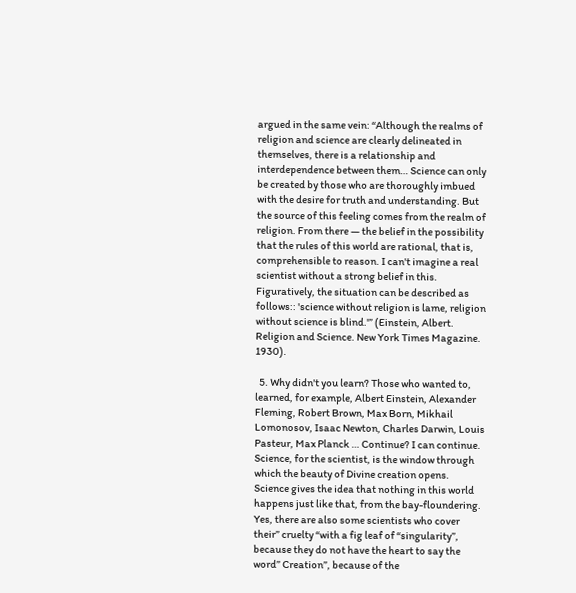argued in the same vein: “Although the realms of religion and science are clearly delineated in themselves, there is a relationship and interdependence between them… Science can only be created by those who are thoroughly imbued with the desire for truth and understanding. But the source of this feeling comes from the realm of religion. From there — the belief in the possibility that the rules of this world are rational, that is, comprehensible to reason. I can't imagine a real scientist without a strong belief in this. Figuratively, the situation can be described as follows:: 'science without religion is lame, religion without science is blind.'” (Einstein, Albert. Religion and Science. New York Times Magazine. 1930).

  5. Why didn't you learn? Those who wanted to, learned, for example, Albert Einstein, Alexander Fleming, Robert Brown, Max Born, Mikhail Lomonosov, Isaac Newton, Charles Darwin, Louis Pasteur, Max Planck … Continue? I can continue. Science, for the scientist, is the window through which the beauty of Divine creation opens. Science gives the idea that nothing in this world happens just like that, from the bay-floundering. Yes, there are also some scientists who cover their” cruelty “with a fig leaf of “singularity”, because they do not have the heart to say the word” Creation”, because of the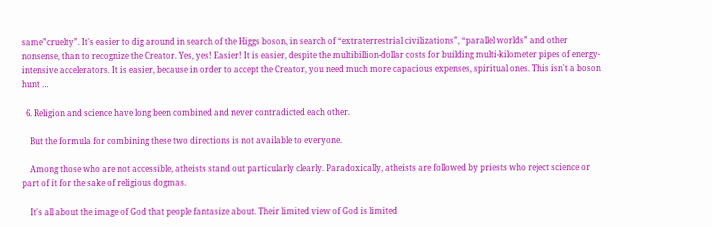same”cruelty”. It's easier to dig around in search of the Higgs boson, in search of “extraterrestrial civilizations”, “parallel worlds” and other nonsense, than to recognize the Creator. Yes, yes! Easier! It is easier, despite the multibillion-dollar costs for building multi-kilometer pipes of energy-intensive accelerators. It is easier, because in order to accept the Creator, you need much more capacious expenses, spiritual ones. This isn't a boson hunt …

  6. Religion and science have long been combined and never contradicted each other.

    But the formula for combining these two directions is not available to everyone.

    Among those who are not accessible, atheists stand out particularly clearly. Paradoxically, atheists are followed by priests who reject science or part of it for the sake of religious dogmas.

    It's all about the image of God that people fantasize about. Their limited view of God is limited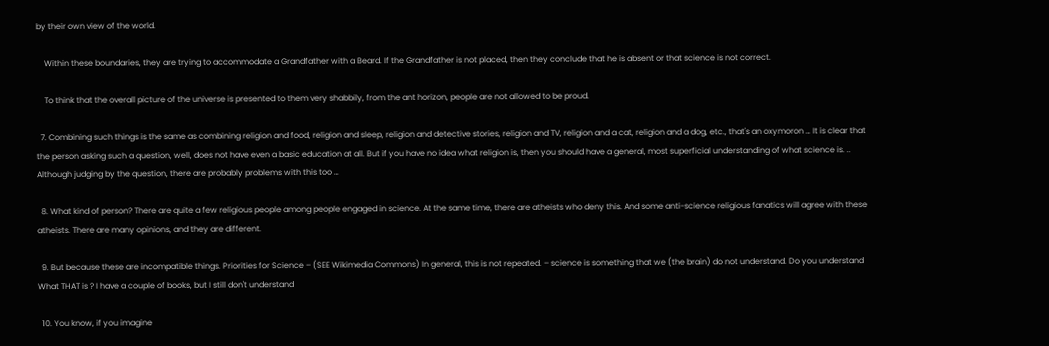by their own view of the world.

    Within these boundaries, they are trying to accommodate a Grandfather with a Beard. If the Grandfather is not placed, then they conclude that he is absent or that science is not correct.

    To think that the overall picture of the universe is presented to them very shabbily, from the ant horizon, people are not allowed to be proud.

  7. Combining such things is the same as combining religion and food, religion and sleep, religion and detective stories, religion and TV, religion and a cat, religion and a dog, etc., that's an oxymoron … It is clear that the person asking such a question, well, does not have even a basic education at all. But if you have no idea what religion is, then you should have a general, most superficial understanding of what science is. .. Although judging by the question, there are probably problems with this too …

  8. What kind of person? There are quite a few religious people among people engaged in science. At the same time, there are atheists who deny this. And some anti-science religious fanatics will agree with these atheists. There are many opinions, and they are different.

  9. But because these are incompatible things. Priorities for Science – (SEE Wikimedia Commons) In general, this is not repeated. – science is something that we (the brain) do not understand. Do you understand What THAT is ? I have a couple of books, but I still don't understand

  10. You know, if you imagine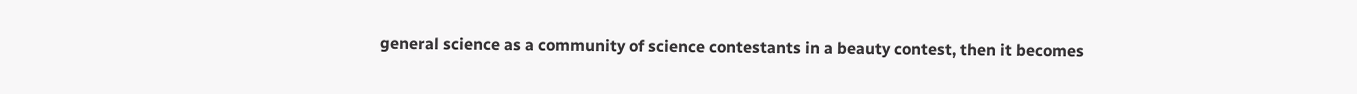general science as a community of science contestants in a beauty contest, then it becomes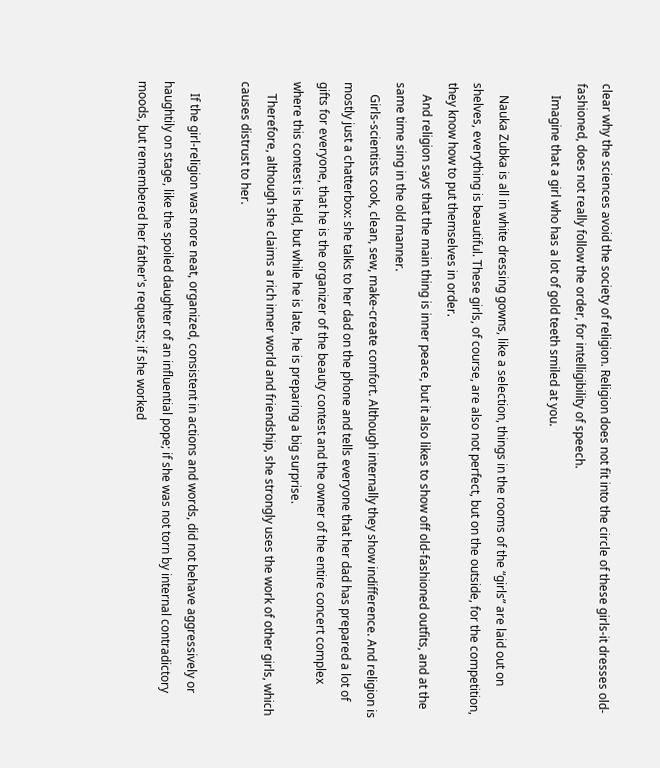clear why the sciences avoid the society of religion. Religion does not fit into the circle of these girls-it dresses old-fashioned, does not really follow the order, for intelligibility of speech.
    Imagine that a girl who has a lot of gold teeth smiled at you.

    Nauka Zubka is all in white dressing gowns, like a selection, things in the rooms of the “girls” are laid out on shelves, everything is beautiful. These girls, of course, are also not perfect, but on the outside, for the competition, they know how to put themselves in order.
    And religion says that the main thing is inner peace, but it also likes to show off old-fashioned outfits, and at the same time sing in the old manner.
    Girls-scientists cook, clean, sew, make-create comfort. Although internally they show indifference. And religion is mostly just a chatterbox: she talks to her dad on the phone and tells everyone that her dad has prepared a lot of gifts for everyone, that he is the organizer of the beauty contest and the owner of the entire concert complex where this contest is held, but while he is late, he is preparing a big surprise.
    Therefore, although she claims a rich inner world and friendship, she strongly uses the work of other girls, which causes distrust to her.

    If the girl-religion was more neat, organized, consistent in actions and words, did not behave aggressively or haughtily on stage, like the spoiled daughter of an influential pope; if she was not torn by internal contradictory moods, but remembered her father's requests; if she worked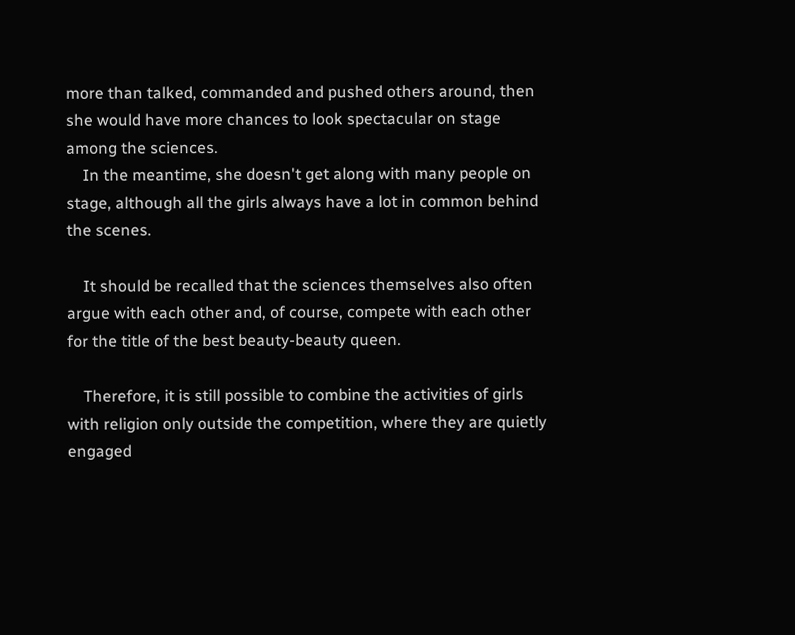more than talked, commanded and pushed others around, then she would have more chances to look spectacular on stage among the sciences.
    In the meantime, she doesn't get along with many people on stage, although all the girls always have a lot in common behind the scenes.

    It should be recalled that the sciences themselves also often argue with each other and, of course, compete with each other for the title of the best beauty-beauty queen.

    Therefore, it is still possible to combine the activities of girls with religion only outside the competition, where they are quietly engaged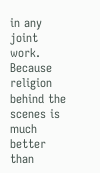in any joint work. Because religion behind the scenes is much better than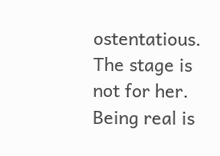ostentatious. The stage is not for her. Being real is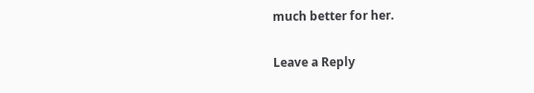much better for her.

Leave a Reply